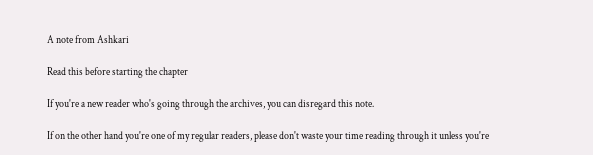A note from Ashkari

Read this before starting the chapter

If you're a new reader who's going through the archives, you can disregard this note.

If on the other hand you're one of my regular readers, please don't waste your time reading through it unless you're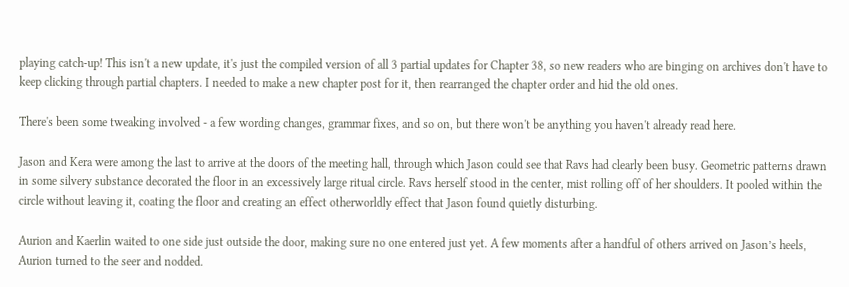playing catch-up! This isn't a new update, it's just the compiled version of all 3 partial updates for Chapter 38, so new readers who are binging on archives don't have to keep clicking through partial chapters. I needed to make a new chapter post for it, then rearranged the chapter order and hid the old ones.

There's been some tweaking involved - a few wording changes, grammar fixes, and so on, but there won't be anything you haven't already read here.

Jason and Kera were among the last to arrive at the doors of the meeting hall, through which Jason could see that Ravs had clearly been busy. Geometric patterns drawn in some silvery substance decorated the floor in an excessively large ritual circle. Ravs herself stood in the center, mist rolling off of her shoulders. It pooled within the circle without leaving it, coating the floor and creating an effect otherworldly effect that Jason found quietly disturbing.

Aurion and Kaerlin waited to one side just outside the door, making sure no one entered just yet. A few moments after a handful of others arrived on Jason’s heels, Aurion turned to the seer and nodded.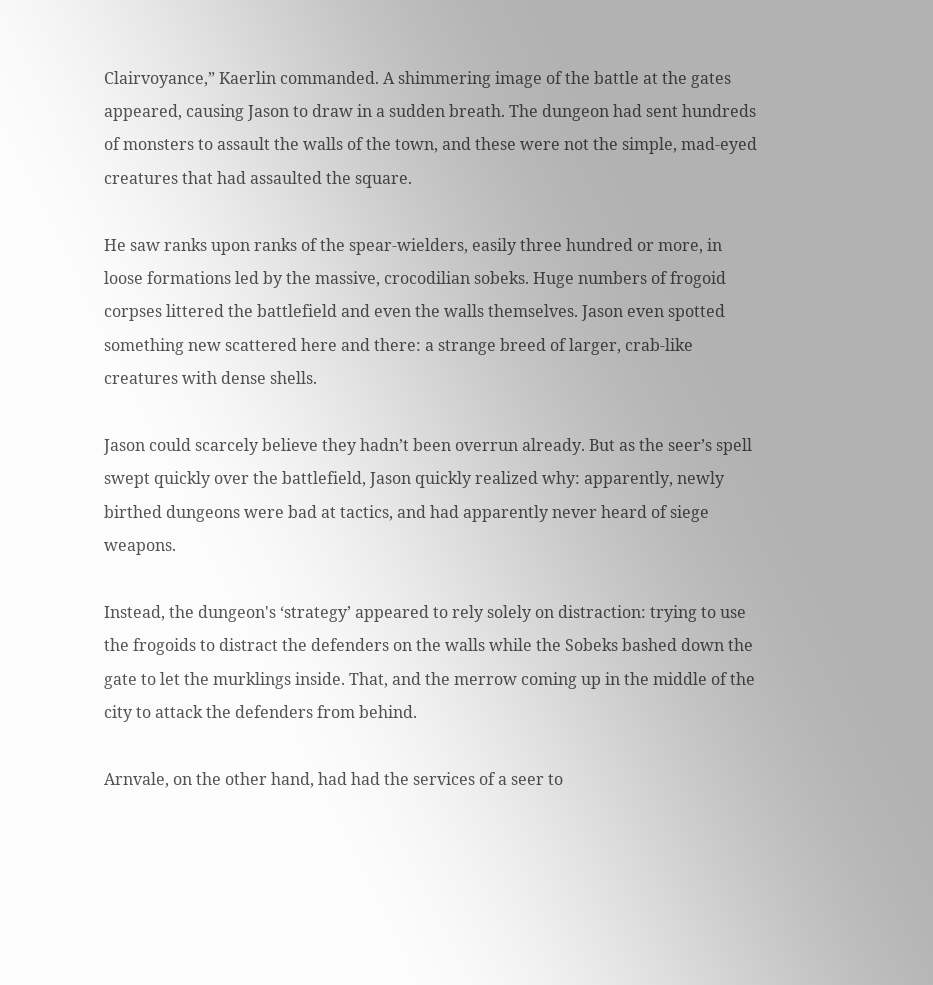Clairvoyance,” Kaerlin commanded. A shimmering image of the battle at the gates appeared, causing Jason to draw in a sudden breath. The dungeon had sent hundreds of monsters to assault the walls of the town, and these were not the simple, mad-eyed creatures that had assaulted the square.

He saw ranks upon ranks of the spear-wielders, easily three hundred or more, in loose formations led by the massive, crocodilian sobeks. Huge numbers of frogoid corpses littered the battlefield and even the walls themselves. Jason even spotted something new scattered here and there: a strange breed of larger, crab-like creatures with dense shells.

Jason could scarcely believe they hadn’t been overrun already. But as the seer’s spell swept quickly over the battlefield, Jason quickly realized why: apparently, newly birthed dungeons were bad at tactics, and had apparently never heard of siege weapons.

Instead, the dungeon's ‘strategy’ appeared to rely solely on distraction: trying to use the frogoids to distract the defenders on the walls while the Sobeks bashed down the gate to let the murklings inside. That, and the merrow coming up in the middle of the city to attack the defenders from behind.

Arnvale, on the other hand, had had the services of a seer to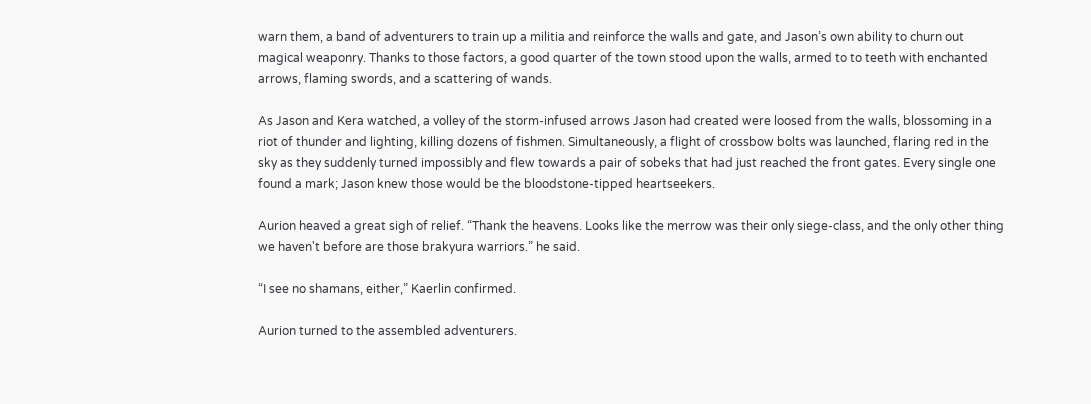warn them, a band of adventurers to train up a militia and reinforce the walls and gate, and Jason’s own ability to churn out magical weaponry. Thanks to those factors, a good quarter of the town stood upon the walls, armed to to teeth with enchanted arrows, flaming swords, and a scattering of wands.

As Jason and Kera watched, a volley of the storm-infused arrows Jason had created were loosed from the walls, blossoming in a riot of thunder and lighting, killing dozens of fishmen. Simultaneously, a flight of crossbow bolts was launched, flaring red in the sky as they suddenly turned impossibly and flew towards a pair of sobeks that had just reached the front gates. Every single one found a mark; Jason knew those would be the bloodstone-tipped heartseekers.

Aurion heaved a great sigh of relief. “Thank the heavens. Looks like the merrow was their only siege-class, and the only other thing we haven't before are those brakyura warriors.” he said.

“I see no shamans, either,” Kaerlin confirmed.

Aurion turned to the assembled adventurers.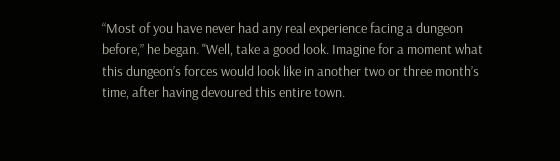“Most of you have never had any real experience facing a dungeon before,” he began. "Well, take a good look. Imagine for a moment what this dungeon’s forces would look like in another two or three month’s time, after having devoured this entire town.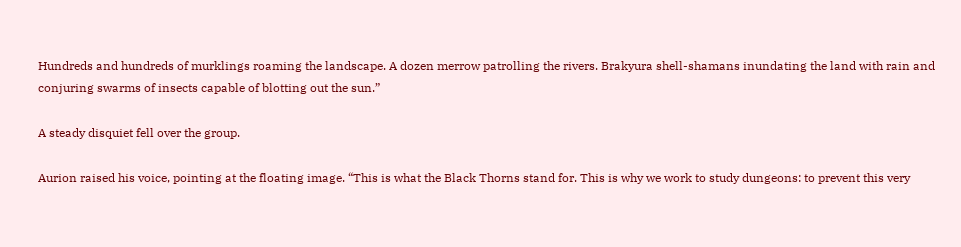Hundreds and hundreds of murklings roaming the landscape. A dozen merrow patrolling the rivers. Brakyura shell-shamans inundating the land with rain and conjuring swarms of insects capable of blotting out the sun.”

A steady disquiet fell over the group.

Aurion raised his voice, pointing at the floating image. “This is what the Black Thorns stand for. This is why we work to study dungeons: to prevent this very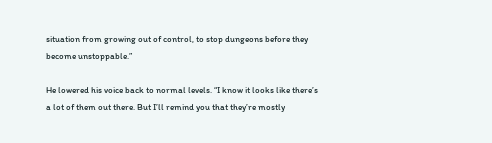situation from growing out of control, to stop dungeons before they become unstoppable.”

He lowered his voice back to normal levels. “I know it looks like there’s a lot of them out there. But I’ll remind you that they’re mostly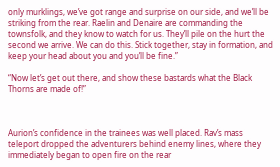only murklings, we’ve got range and surprise on our side, and we’ll be striking from the rear. Raelin and Denaire are commanding the townsfolk, and they know to watch for us. They’ll pile on the hurt the second we arrive. We can do this. Stick together, stay in formation, and keep your head about you and you’ll be fine.”

“Now let’s get out there, and show these bastards what the Black Thorns are made of!”



Aurion’s confidence in the trainees was well placed. Rav’s mass teleport dropped the adventurers behind enemy lines, where they immediately began to open fire on the rear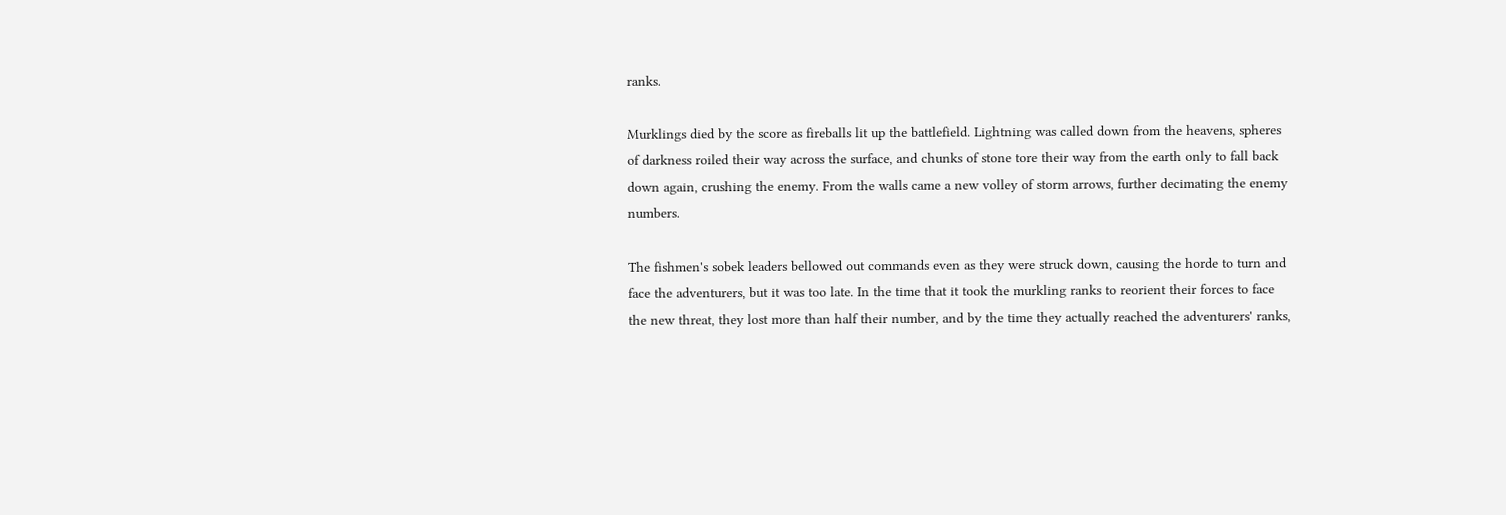ranks.

Murklings died by the score as fireballs lit up the battlefield. Lightning was called down from the heavens, spheres of darkness roiled their way across the surface, and chunks of stone tore their way from the earth only to fall back down again, crushing the enemy. From the walls came a new volley of storm arrows, further decimating the enemy numbers.

The fishmen's sobek leaders bellowed out commands even as they were struck down, causing the horde to turn and face the adventurers, but it was too late. In the time that it took the murkling ranks to reorient their forces to face the new threat, they lost more than half their number, and by the time they actually reached the adventurers' ranks,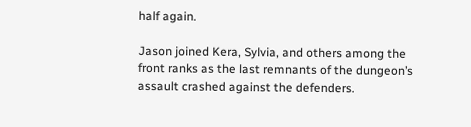half again.

Jason joined Kera, Sylvia, and others among the front ranks as the last remnants of the dungeon’s assault crashed against the defenders.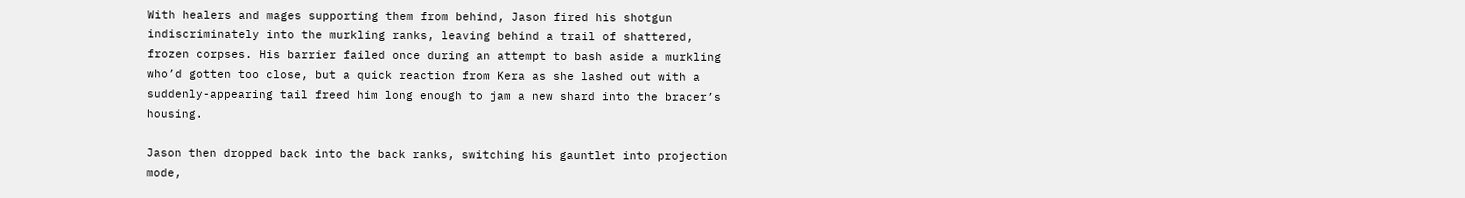With healers and mages supporting them from behind, Jason fired his shotgun indiscriminately into the murkling ranks, leaving behind a trail of shattered, frozen corpses. His barrier failed once during an attempt to bash aside a murkling who’d gotten too close, but a quick reaction from Kera as she lashed out with a suddenly-appearing tail freed him long enough to jam a new shard into the bracer’s housing.

Jason then dropped back into the back ranks, switching his gauntlet into projection mode,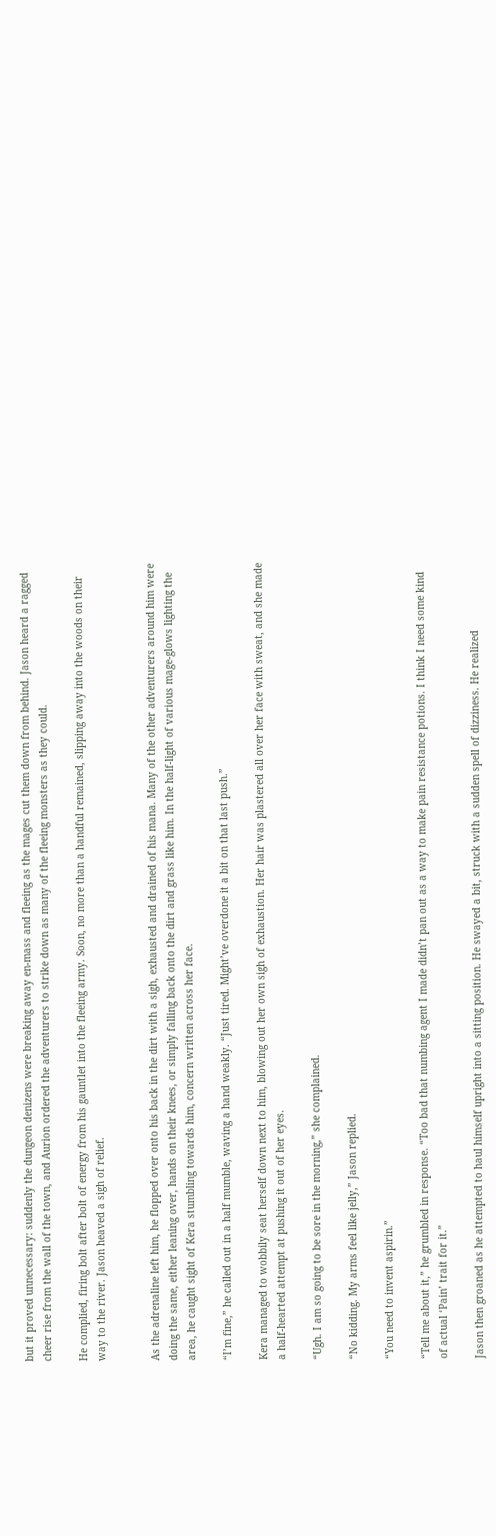but it proved unnecessary: suddenly the dungeon denizens were breaking away en-mass and fleeing as the mages cut them down from behind. Jason heard a ragged cheer rise from the wall of the town, and Aurion ordered the adventurers to strike down as many of the fleeing monsters as they could.

He complied, firing bolt after bolt of energy from his gauntlet into the fleeing army. Soon, no more than a handful remained, slipping away into the woods on their way to the river. Jason heaved a sigh of relief.


As the adrenaline left him, he flopped over onto his back in the dirt with a sigh, exhausted and drained of his mana. Many of the other adventurers around him were doing the same, either leaning over, hands on their knees, or simply falling back onto the dirt and grass like him. In the half-light of various mage-glows lighting the area, he caught sight of Kera stumbling towards him, concern written across her face.

“I’m fine,” he called out in a half mumble, waving a hand weakly. “Just tired. Might’ve overdone it a bit on that last push.”

Kera managed to wobbily seat herself down next to him, blowing out her own sigh of exhaustion. Her hair was plastered all over her face with sweat, and she made a half-hearted attempt at pushing it out of her eyes.

“Ugh. I am so going to be sore in the morning,” she complained.

“No kidding. My arms feel like jelly,” Jason replied.

“You need to invent aspirin.”

“Tell me about it,” he grumbled in response. “Too bad that numbing agent I made didn’t pan out as a way to make pain resistance potions. I think I need some kind of actual ‘Pain’ trait for it.”

Jason then groaned as he attempted to haul himself upright into a sitting position. He swayed a bit, struck with a sudden spell of dizziness. He realized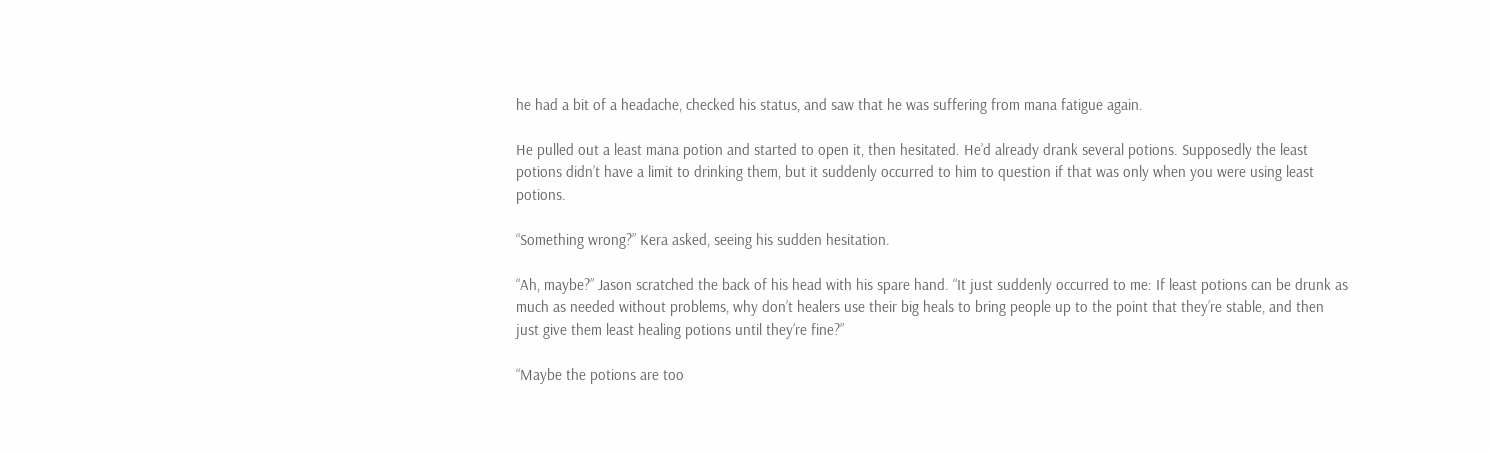he had a bit of a headache, checked his status, and saw that he was suffering from mana fatigue again.

He pulled out a least mana potion and started to open it, then hesitated. He’d already drank several potions. Supposedly the least potions didn’t have a limit to drinking them, but it suddenly occurred to him to question if that was only when you were using least potions.

“Something wrong?” Kera asked, seeing his sudden hesitation.

“Ah, maybe?” Jason scratched the back of his head with his spare hand. “It just suddenly occurred to me: If least potions can be drunk as much as needed without problems, why don’t healers use their big heals to bring people up to the point that they’re stable, and then just give them least healing potions until they’re fine?”

“Maybe the potions are too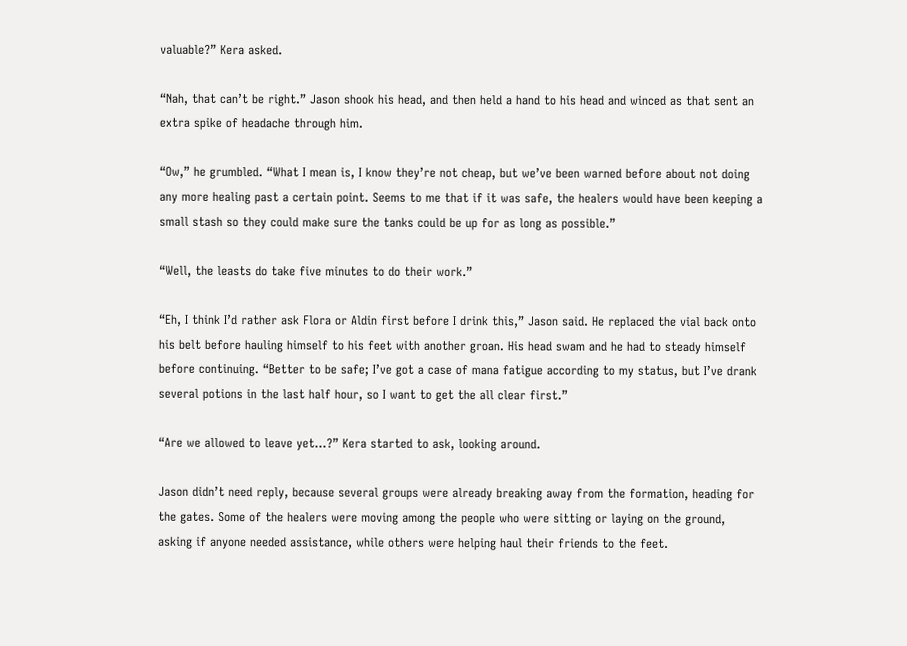valuable?” Kera asked.

“Nah, that can’t be right.” Jason shook his head, and then held a hand to his head and winced as that sent an extra spike of headache through him.

“Ow,” he grumbled. “What I mean is, I know they’re not cheap, but we’ve been warned before about not doing any more healing past a certain point. Seems to me that if it was safe, the healers would have been keeping a small stash so they could make sure the tanks could be up for as long as possible.”

“Well, the leasts do take five minutes to do their work.”

“Eh, I think I’d rather ask Flora or Aldin first before I drink this,” Jason said. He replaced the vial back onto his belt before hauling himself to his feet with another groan. His head swam and he had to steady himself before continuing. “Better to be safe; I’ve got a case of mana fatigue according to my status, but I’ve drank several potions in the last half hour, so I want to get the all clear first.”

“Are we allowed to leave yet…?” Kera started to ask, looking around.

Jason didn’t need reply, because several groups were already breaking away from the formation, heading for the gates. Some of the healers were moving among the people who were sitting or laying on the ground, asking if anyone needed assistance, while others were helping haul their friends to the feet.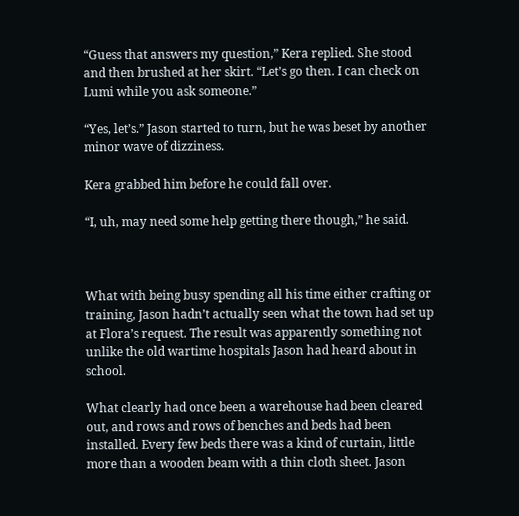“Guess that answers my question,” Kera replied. She stood and then brushed at her skirt. “Let’s go then. I can check on Lumi while you ask someone.”

“Yes, let’s.” Jason started to turn, but he was beset by another minor wave of dizziness.

Kera grabbed him before he could fall over.

“I, uh, may need some help getting there though,” he said.



What with being busy spending all his time either crafting or training, Jason hadn’t actually seen what the town had set up at Flora’s request. The result was apparently something not unlike the old wartime hospitals Jason had heard about in school.

What clearly had once been a warehouse had been cleared out, and rows and rows of benches and beds had been installed. Every few beds there was a kind of curtain, little more than a wooden beam with a thin cloth sheet. Jason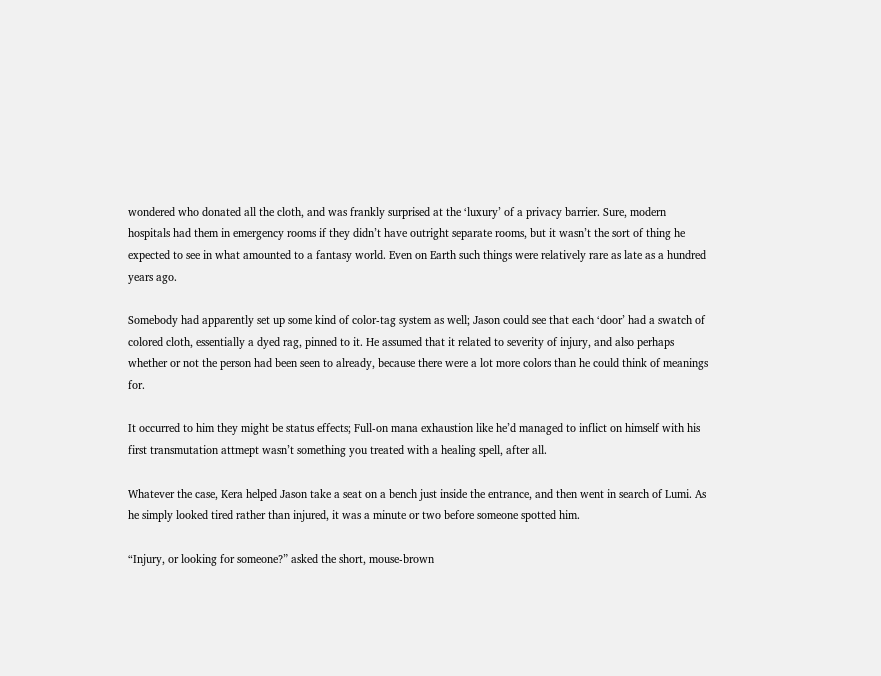wondered who donated all the cloth, and was frankly surprised at the ‘luxury’ of a privacy barrier. Sure, modern hospitals had them in emergency rooms if they didn’t have outright separate rooms, but it wasn’t the sort of thing he expected to see in what amounted to a fantasy world. Even on Earth such things were relatively rare as late as a hundred years ago.

Somebody had apparently set up some kind of color-tag system as well; Jason could see that each ‘door’ had a swatch of colored cloth, essentially a dyed rag, pinned to it. He assumed that it related to severity of injury, and also perhaps whether or not the person had been seen to already, because there were a lot more colors than he could think of meanings for.

It occurred to him they might be status effects; Full-on mana exhaustion like he’d managed to inflict on himself with his first transmutation attmept wasn’t something you treated with a healing spell, after all.

Whatever the case, Kera helped Jason take a seat on a bench just inside the entrance, and then went in search of Lumi. As he simply looked tired rather than injured, it was a minute or two before someone spotted him.

“Injury, or looking for someone?” asked the short, mouse-brown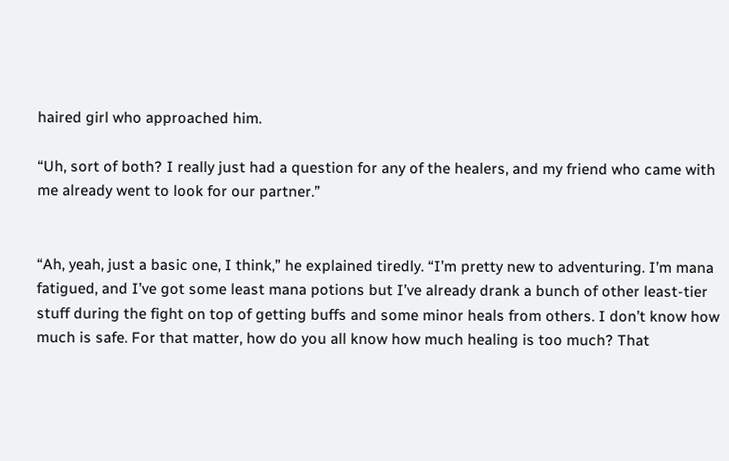haired girl who approached him.

“Uh, sort of both? I really just had a question for any of the healers, and my friend who came with me already went to look for our partner.”


“Ah, yeah, just a basic one, I think,” he explained tiredly. “I’m pretty new to adventuring. I’m mana fatigued, and I’ve got some least mana potions but I’ve already drank a bunch of other least-tier stuff during the fight on top of getting buffs and some minor heals from others. I don’t know how much is safe. For that matter, how do you all know how much healing is too much? That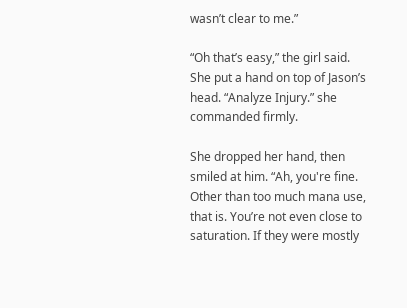wasn’t clear to me.”

“Oh that’s easy,” the girl said. She put a hand on top of Jason’s head. “Analyze Injury.” she commanded firmly.

She dropped her hand, then smiled at him. “Ah, you're fine. Other than too much mana use, that is. You’re not even close to saturation. If they were mostly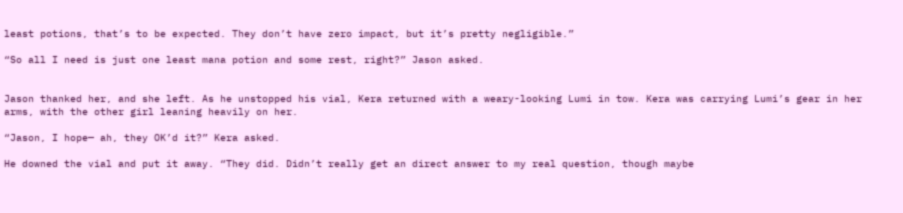least potions, that’s to be expected. They don’t have zero impact, but it’s pretty negligible.”

“So all I need is just one least mana potion and some rest, right?” Jason asked.


Jason thanked her, and she left. As he unstopped his vial, Kera returned with a weary-looking Lumi in tow. Kera was carrying Lumi’s gear in her arms, with the other girl leaning heavily on her.

“Jason, I hope— ah, they OK’d it?” Kera asked.

He downed the vial and put it away. “They did. Didn’t really get an direct answer to my real question, though maybe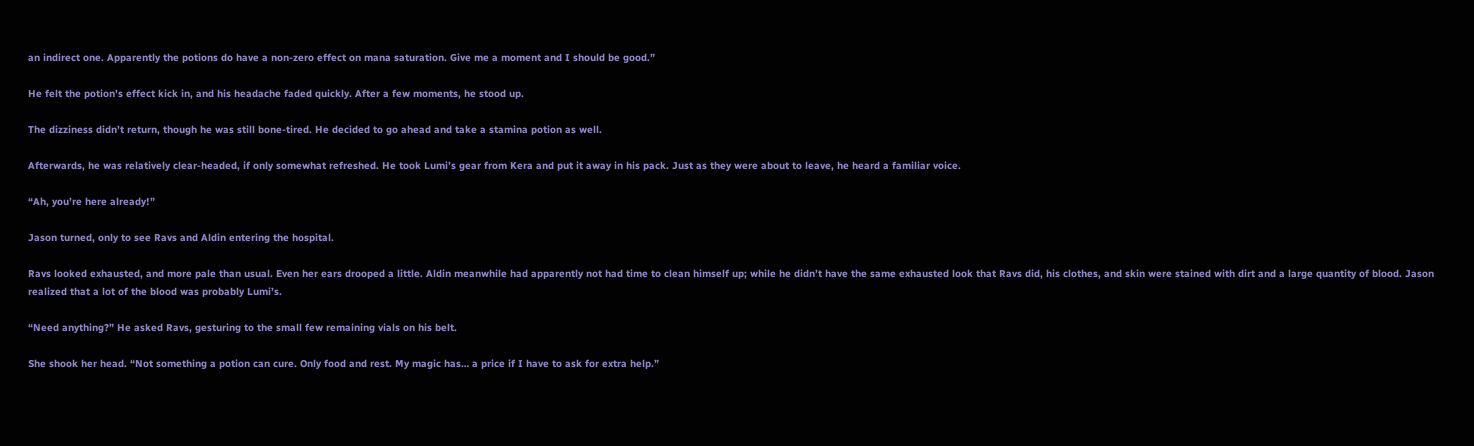an indirect one. Apparently the potions do have a non-zero effect on mana saturation. Give me a moment and I should be good.”

He felt the potion's effect kick in, and his headache faded quickly. After a few moments, he stood up.

The dizziness didn’t return, though he was still bone-tired. He decided to go ahead and take a stamina potion as well.

Afterwards, he was relatively clear-headed, if only somewhat refreshed. He took Lumi’s gear from Kera and put it away in his pack. Just as they were about to leave, he heard a familiar voice.

“Ah, you’re here already!”

Jason turned, only to see Ravs and Aldin entering the hospital.

Ravs looked exhausted, and more pale than usual. Even her ears drooped a little. Aldin meanwhile had apparently not had time to clean himself up; while he didn’t have the same exhausted look that Ravs did, his clothes, and skin were stained with dirt and a large quantity of blood. Jason realized that a lot of the blood was probably Lumi’s.

“Need anything?” He asked Ravs, gesturing to the small few remaining vials on his belt.

She shook her head. “Not something a potion can cure. Only food and rest. My magic has… a price if I have to ask for extra help.”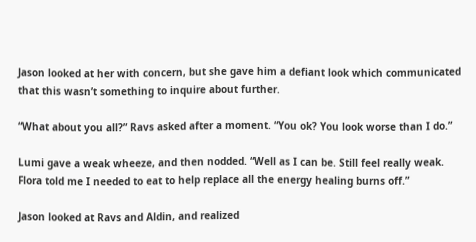Jason looked at her with concern, but she gave him a defiant look which communicated that this wasn’t something to inquire about further.

“What about you all?” Ravs asked after a moment. “You ok? You look worse than I do.”

Lumi gave a weak wheeze, and then nodded. “Well as I can be. Still feel really weak. Flora told me I needed to eat to help replace all the energy healing burns off.”

Jason looked at Ravs and Aldin, and realized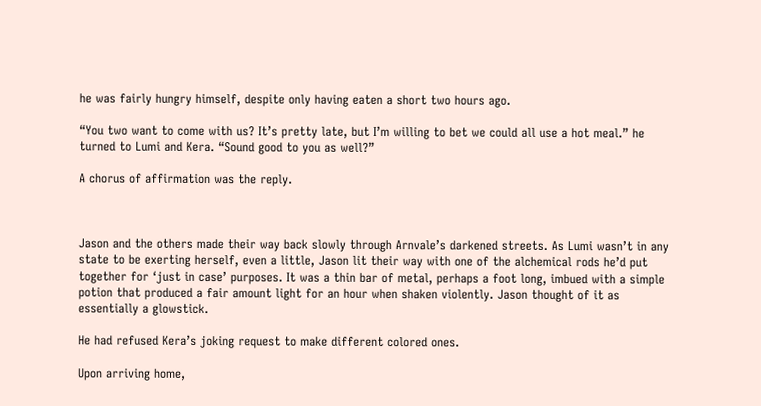he was fairly hungry himself, despite only having eaten a short two hours ago.

“You two want to come with us? It’s pretty late, but I’m willing to bet we could all use a hot meal.” he turned to Lumi and Kera. “Sound good to you as well?”

A chorus of affirmation was the reply.



Jason and the others made their way back slowly through Arnvale’s darkened streets. As Lumi wasn’t in any state to be exerting herself, even a little, Jason lit their way with one of the alchemical rods he’d put together for ‘just in case’ purposes. It was a thin bar of metal, perhaps a foot long, imbued with a simple potion that produced a fair amount light for an hour when shaken violently. Jason thought of it as essentially a glowstick.

He had refused Kera’s joking request to make different colored ones.

Upon arriving home,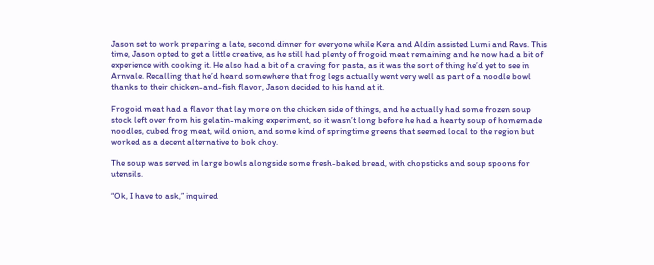Jason set to work preparing a late, second dinner for everyone while Kera and Aldin assisted Lumi and Ravs. This time, Jason opted to get a little creative, as he still had plenty of frogoid meat remaining and he now had a bit of experience with cooking it. He also had a bit of a craving for pasta, as it was the sort of thing he’d yet to see in Arnvale. Recalling that he’d heard somewhere that frog legs actually went very well as part of a noodle bowl thanks to their chicken-and-fish flavor, Jason decided to his hand at it.

Frogoid meat had a flavor that lay more on the chicken side of things, and he actually had some frozen soup stock left over from his gelatin-making experiment, so it wasn’t long before he had a hearty soup of homemade noodles, cubed frog meat, wild onion, and some kind of springtime greens that seemed local to the region but worked as a decent alternative to bok choy.

The soup was served in large bowls alongside some fresh-baked bread, with chopsticks and soup spoons for utensils.

“Ok, I have to ask,” inquired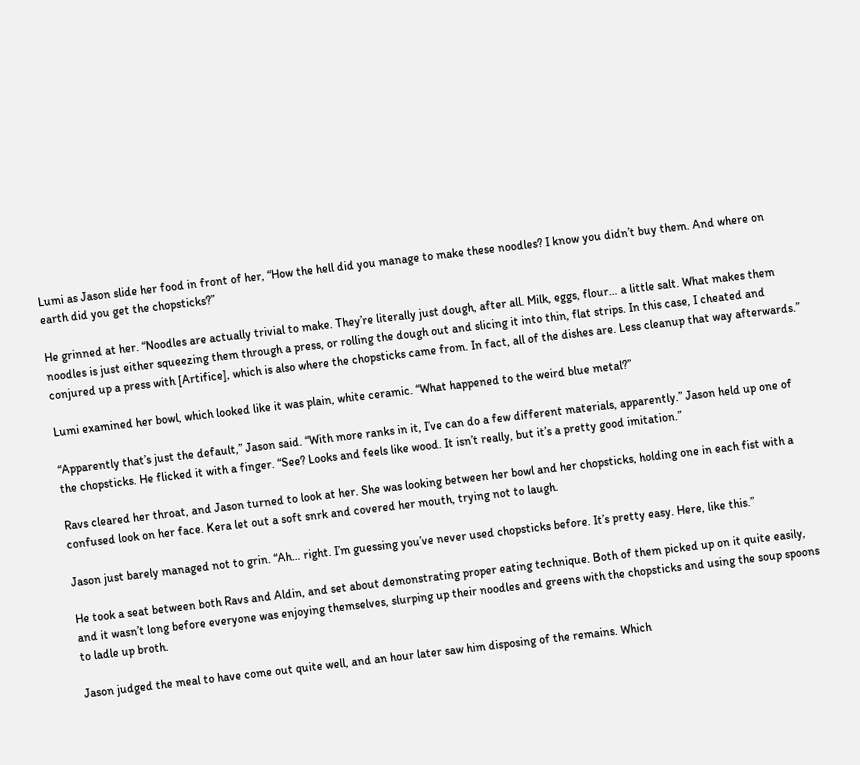Lumi as Jason slide her food in front of her, “How the hell did you manage to make these noodles? I know you didn’t buy them. And where on earth did you get the chopsticks?”

He grinned at her. “Noodles are actually trivial to make. They’re literally just dough, after all. Milk, eggs, flour… a little salt. What makes them noodles is just either squeezing them through a press, or rolling the dough out and slicing it into thin, flat strips. In this case, I cheated and conjured up a press with [Artifice], which is also where the chopsticks came from. In fact, all of the dishes are. Less cleanup that way afterwards.”

Lumi examined her bowl, which looked like it was plain, white ceramic. “What happened to the weird blue metal?”

“Apparently that’s just the default,” Jason said. “With more ranks in it, I’ve can do a few different materials, apparently.” Jason held up one of the chopsticks. He flicked it with a finger. “See? Looks and feels like wood. It isn’t really, but it’s a pretty good imitation.”

Ravs cleared her throat, and Jason turned to look at her. She was looking between her bowl and her chopsticks, holding one in each fist with a confused look on her face. Kera let out a soft snrk and covered her mouth, trying not to laugh.

Jason just barely managed not to grin. “Ah… right. I’m guessing you’ve never used chopsticks before. It’s pretty easy. Here, like this.”

He took a seat between both Ravs and Aldin, and set about demonstrating proper eating technique. Both of them picked up on it quite easily, and it wasn’t long before everyone was enjoying themselves, slurping up their noodles and greens with the chopsticks and using the soup spoons to ladle up broth.

Jason judged the meal to have come out quite well, and an hour later saw him disposing of the remains. Which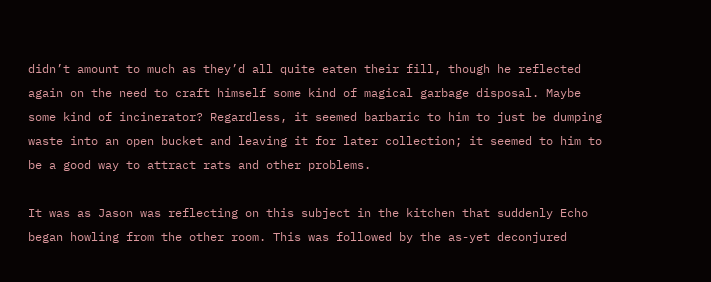didn’t amount to much as they’d all quite eaten their fill, though he reflected again on the need to craft himself some kind of magical garbage disposal. Maybe some kind of incinerator? Regardless, it seemed barbaric to him to just be dumping waste into an open bucket and leaving it for later collection; it seemed to him to be a good way to attract rats and other problems.

It was as Jason was reflecting on this subject in the kitchen that suddenly Echo began howling from the other room. This was followed by the as-yet deconjured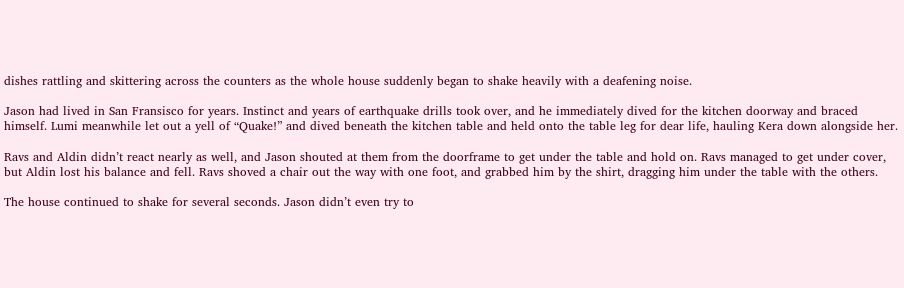dishes rattling and skittering across the counters as the whole house suddenly began to shake heavily with a deafening noise.

Jason had lived in San Fransisco for years. Instinct and years of earthquake drills took over, and he immediately dived for the kitchen doorway and braced himself. Lumi meanwhile let out a yell of “Quake!” and dived beneath the kitchen table and held onto the table leg for dear life, hauling Kera down alongside her.

Ravs and Aldin didn’t react nearly as well, and Jason shouted at them from the doorframe to get under the table and hold on. Ravs managed to get under cover, but Aldin lost his balance and fell. Ravs shoved a chair out the way with one foot, and grabbed him by the shirt, dragging him under the table with the others.

The house continued to shake for several seconds. Jason didn’t even try to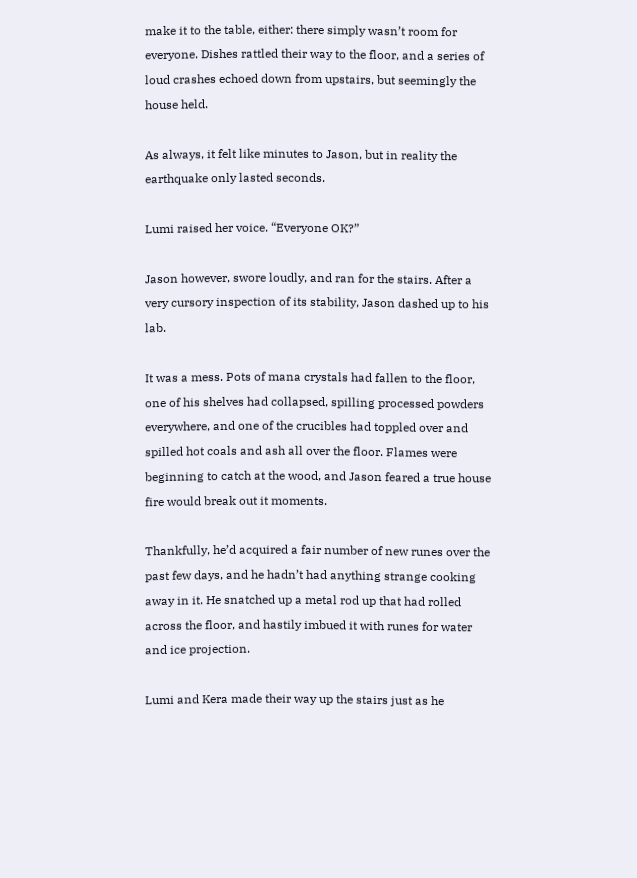make it to the table, either: there simply wasn’t room for everyone. Dishes rattled their way to the floor, and a series of loud crashes echoed down from upstairs, but seemingly the house held.

As always, it felt like minutes to Jason, but in reality the earthquake only lasted seconds.

Lumi raised her voice. “Everyone OK?”

Jason however, swore loudly, and ran for the stairs. After a very cursory inspection of its stability, Jason dashed up to his lab.

It was a mess. Pots of mana crystals had fallen to the floor, one of his shelves had collapsed, spilling processed powders everywhere, and one of the crucibles had toppled over and spilled hot coals and ash all over the floor. Flames were beginning to catch at the wood, and Jason feared a true house fire would break out it moments.

Thankfully, he’d acquired a fair number of new runes over the past few days, and he hadn’t had anything strange cooking away in it. He snatched up a metal rod up that had rolled across the floor, and hastily imbued it with runes for water and ice projection.

Lumi and Kera made their way up the stairs just as he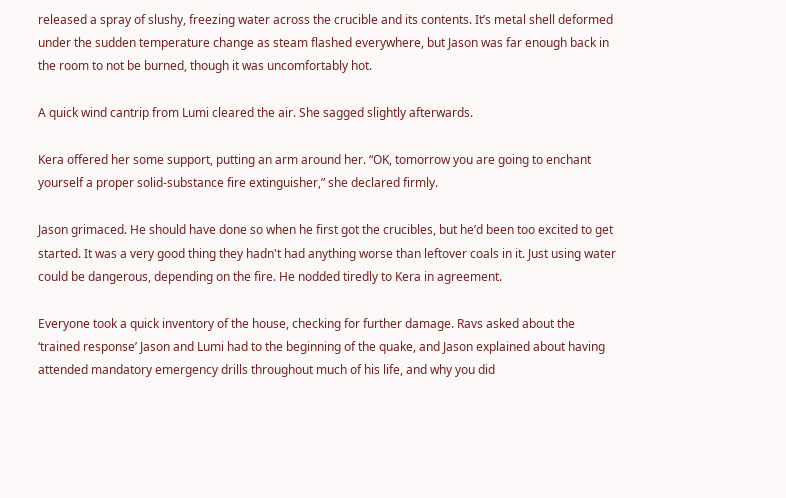released a spray of slushy, freezing water across the crucible and its contents. It’s metal shell deformed under the sudden temperature change as steam flashed everywhere, but Jason was far enough back in the room to not be burned, though it was uncomfortably hot.

A quick wind cantrip from Lumi cleared the air. She sagged slightly afterwards.

Kera offered her some support, putting an arm around her. “OK, tomorrow you are going to enchant yourself a proper solid-substance fire extinguisher,” she declared firmly.

Jason grimaced. He should have done so when he first got the crucibles, but he’d been too excited to get started. It was a very good thing they hadn't had anything worse than leftover coals in it. Just using water could be dangerous, depending on the fire. He nodded tiredly to Kera in agreement.

Everyone took a quick inventory of the house, checking for further damage. Ravs asked about the ‘trained response’ Jason and Lumi had to the beginning of the quake, and Jason explained about having attended mandatory emergency drills throughout much of his life, and why you did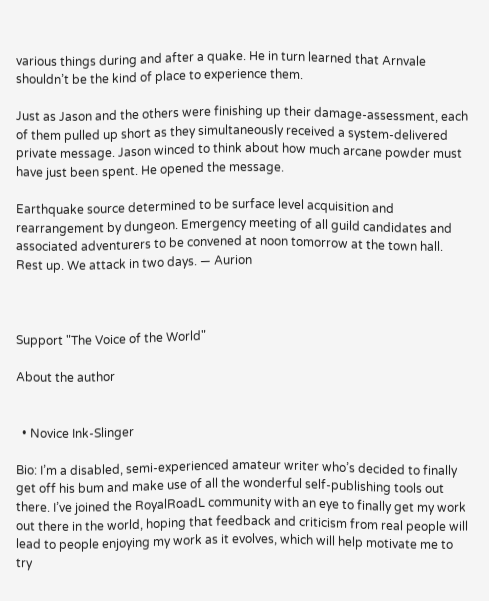various things during and after a quake. He in turn learned that Arnvale shouldn’t be the kind of place to experience them.

Just as Jason and the others were finishing up their damage-assessment, each of them pulled up short as they simultaneously received a system-delivered private message. Jason winced to think about how much arcane powder must have just been spent. He opened the message.

Earthquake source determined to be surface level acquisition and rearrangement by dungeon. Emergency meeting of all guild candidates and associated adventurers to be convened at noon tomorrow at the town hall. Rest up. We attack in two days. — Aurion



Support "The Voice of the World"

About the author


  • Novice Ink-Slinger

Bio: I’m a disabled, semi-experienced amateur writer who’s decided to finally get off his bum and make use of all the wonderful self-publishing tools out there. I’ve joined the RoyalRoadL community with an eye to finally get my work out there in the world, hoping that feedback and criticism from real people will lead to people enjoying my work as it evolves, which will help motivate me to try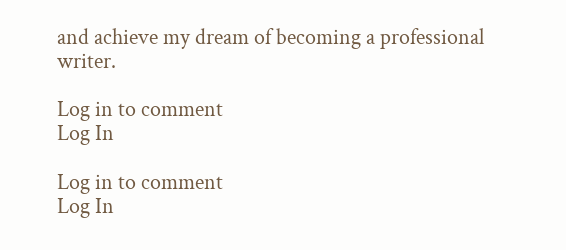and achieve my dream of becoming a professional writer.

Log in to comment
Log In

Log in to comment
Log In